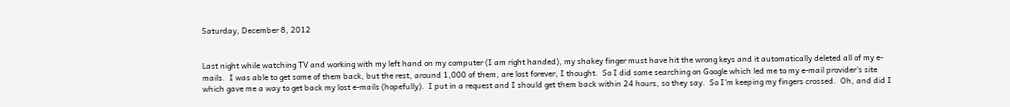Saturday, December 8, 2012


Last night while watching TV and working with my left hand on my computer (I am right handed), my shakey finger must have hit the wrong keys and it automatically deleted all of my e-mails.  I was able to get some of them back, but the rest, around 1,000 of them, are lost forever, I thought.  So I did some searching on Google which led me to my e-mail provider's site which gave me a way to get back my lost e-mails (hopefully).  I put in a request and I should get them back within 24 hours, so they say.  So I'm keeping my fingers crossed.  Oh, and did I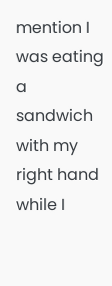mention I was eating a sandwich with my right hand while I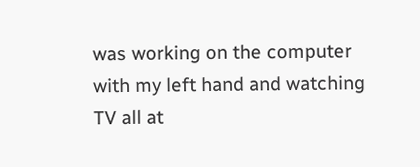was working on the computer with my left hand and watching TV all at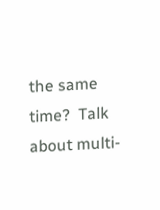the same time?  Talk about multi-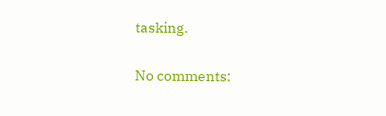tasking.

No comments: